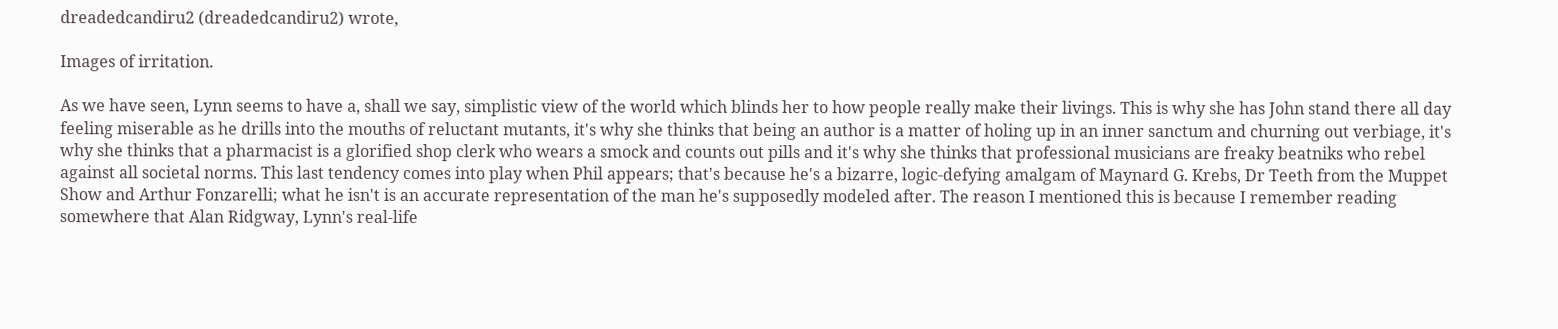dreadedcandiru2 (dreadedcandiru2) wrote,

Images of irritation.

As we have seen, Lynn seems to have a, shall we say, simplistic view of the world which blinds her to how people really make their livings. This is why she has John stand there all day feeling miserable as he drills into the mouths of reluctant mutants, it's why she thinks that being an author is a matter of holing up in an inner sanctum and churning out verbiage, it's why she thinks that a pharmacist is a glorified shop clerk who wears a smock and counts out pills and it's why she thinks that professional musicians are freaky beatniks who rebel against all societal norms. This last tendency comes into play when Phil appears; that's because he's a bizarre, logic-defying amalgam of Maynard G. Krebs, Dr Teeth from the Muppet Show and Arthur Fonzarelli; what he isn't is an accurate representation of the man he's supposedly modeled after. The reason I mentioned this is because I remember reading somewhere that Alan Ridgway, Lynn's real-life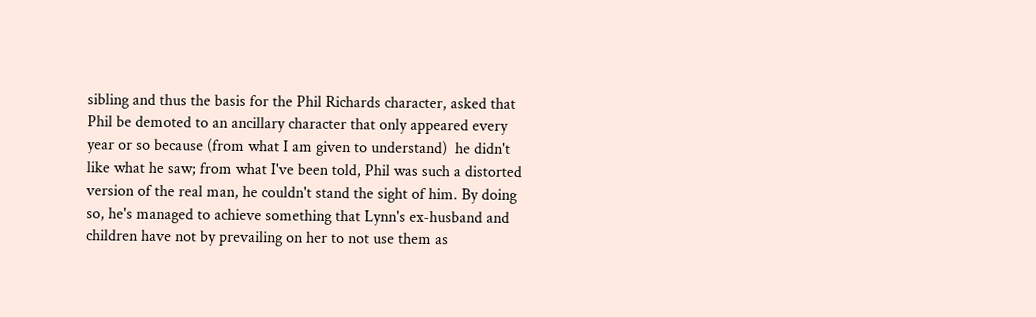sibling and thus the basis for the Phil Richards character, asked that Phil be demoted to an ancillary character that only appeared every year or so because (from what I am given to understand)  he didn't like what he saw; from what I've been told, Phil was such a distorted version of the real man, he couldn't stand the sight of him. By doing so, he's managed to achieve something that Lynn's ex-husband and children have not by prevailing on her to not use them as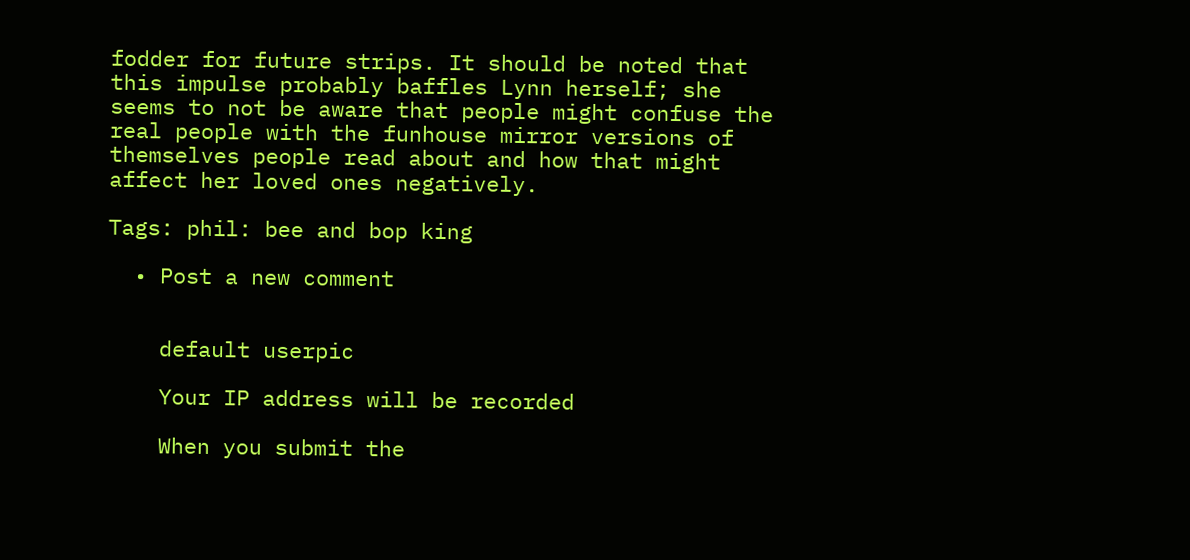fodder for future strips. It should be noted that this impulse probably baffles Lynn herself; she seems to not be aware that people might confuse the real people with the funhouse mirror versions of themselves people read about and how that might affect her loved ones negatively.

Tags: phil: bee and bop king

  • Post a new comment


    default userpic

    Your IP address will be recorded

    When you submit the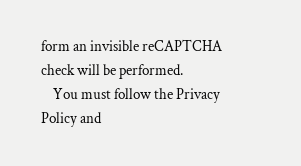form an invisible reCAPTCHA check will be performed.
    You must follow the Privacy Policy and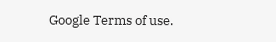Google Terms of use.